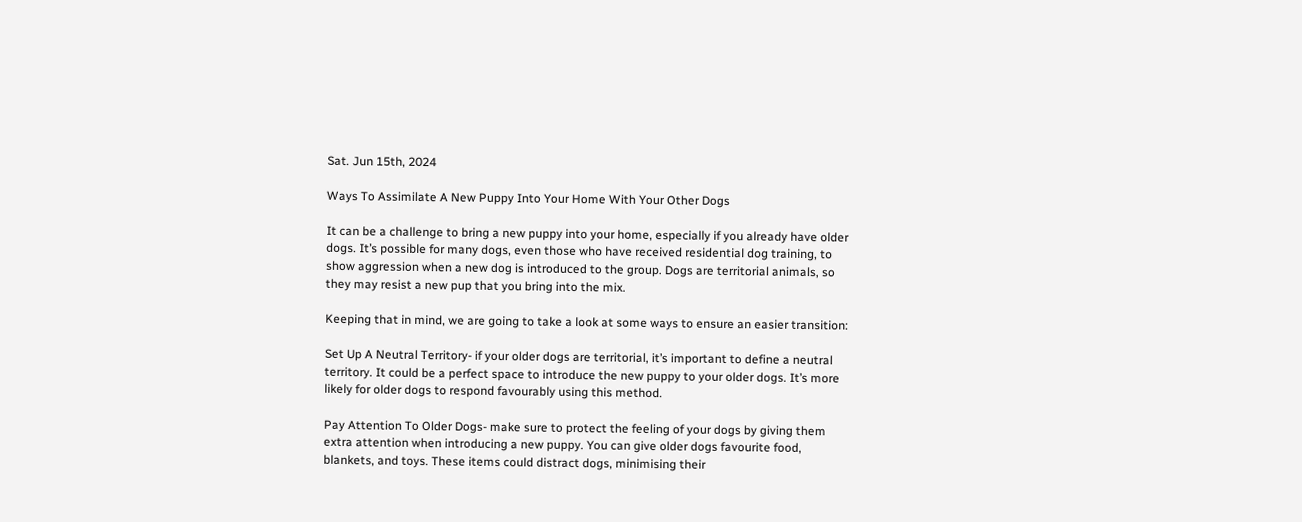Sat. Jun 15th, 2024

Ways To Assimilate A New Puppy Into Your Home With Your Other Dogs

It can be a challenge to bring a new puppy into your home, especially if you already have older dogs. It’s possible for many dogs, even those who have received residential dog training, to show aggression when a new dog is introduced to the group. Dogs are territorial animals, so they may resist a new pup that you bring into the mix.

Keeping that in mind, we are going to take a look at some ways to ensure an easier transition:

Set Up A Neutral Territory- if your older dogs are territorial, it’s important to define a neutral territory. It could be a perfect space to introduce the new puppy to your older dogs. It’s more likely for older dogs to respond favourably using this method.

Pay Attention To Older Dogs- make sure to protect the feeling of your dogs by giving them extra attention when introducing a new puppy. You can give older dogs favourite food, blankets, and toys. These items could distract dogs, minimising their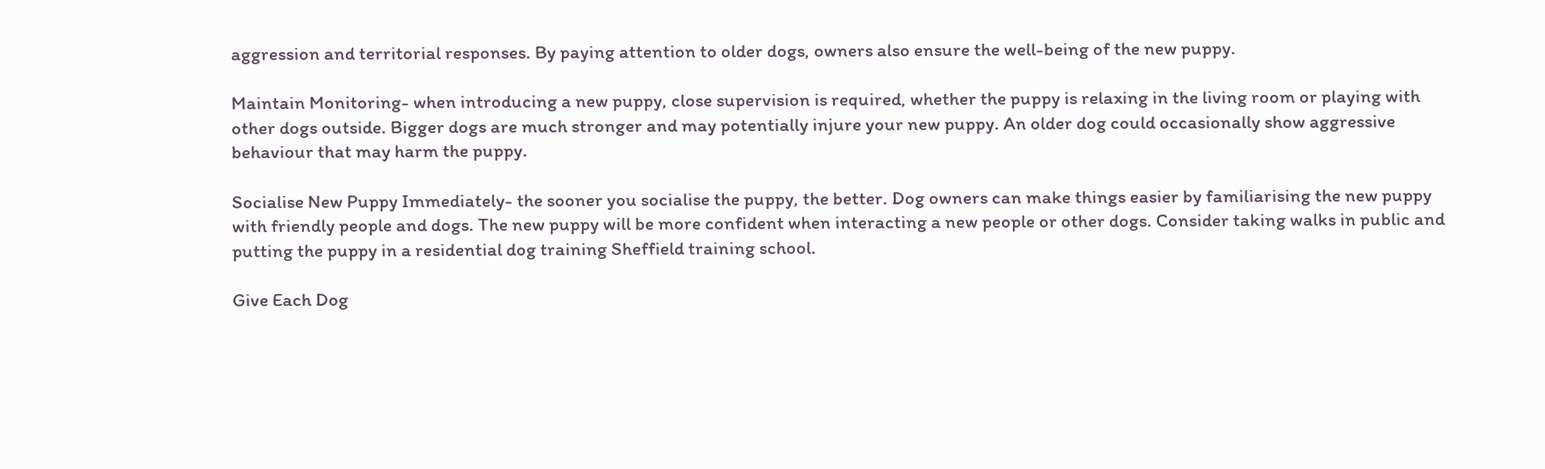aggression and territorial responses. By paying attention to older dogs, owners also ensure the well-being of the new puppy.

Maintain Monitoring- when introducing a new puppy, close supervision is required, whether the puppy is relaxing in the living room or playing with other dogs outside. Bigger dogs are much stronger and may potentially injure your new puppy. An older dog could occasionally show aggressive behaviour that may harm the puppy.

Socialise New Puppy Immediately- the sooner you socialise the puppy, the better. Dog owners can make things easier by familiarising the new puppy with friendly people and dogs. The new puppy will be more confident when interacting a new people or other dogs. Consider taking walks in public and putting the puppy in a residential dog training Sheffield training school.

Give Each Dog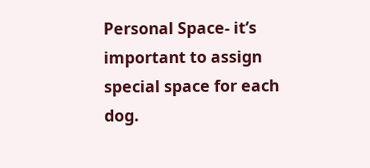Personal Space- it’s important to assign special space for each dog.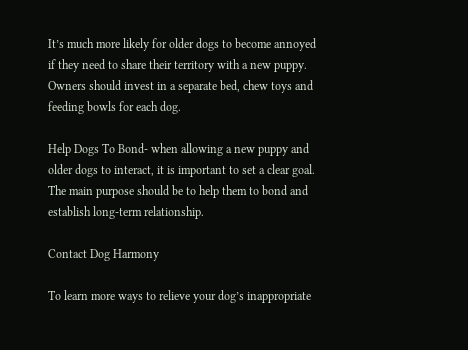It’s much more likely for older dogs to become annoyed if they need to share their territory with a new puppy. Owners should invest in a separate bed, chew toys and feeding bowls for each dog.

Help Dogs To Bond- when allowing a new puppy and older dogs to interact, it is important to set a clear goal. The main purpose should be to help them to bond and establish long-term relationship.

Contact Dog Harmony

To learn more ways to relieve your dog’s inappropriate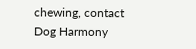chewing, contact Dog Harmony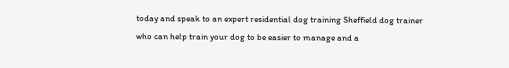today and speak to an expert residential dog training Sheffield dog trainer who can help train your dog to be easier to manage and a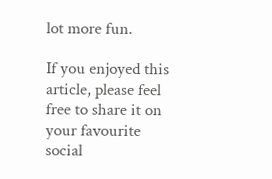lot more fun.

If you enjoyed this article, please feel free to share it on your favourite social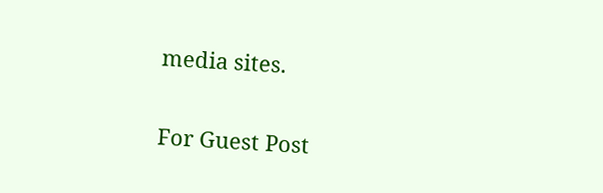media sites.


For Guest Post